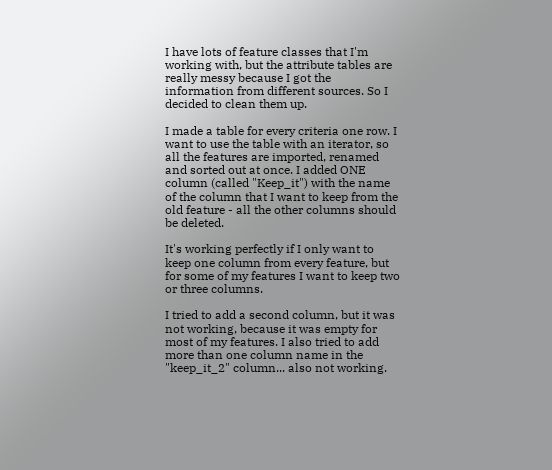I have lots of feature classes that I'm working with, but the attribute tables are really messy because I got the information from different sources. So I decided to clean them up.

I made a table for every criteria one row. I want to use the table with an iterator, so all the features are imported, renamed and sorted out at once. I added ONE column (called "Keep_it") with the name of the column that I want to keep from the old feature - all the other columns should be deleted.

It's working perfectly if I only want to keep one column from every feature, but for some of my features I want to keep two or three columns.

I tried to add a second column, but it was not working, because it was empty for most of my features. I also tried to add more than one column name in the "keep_it_2" column... also not working.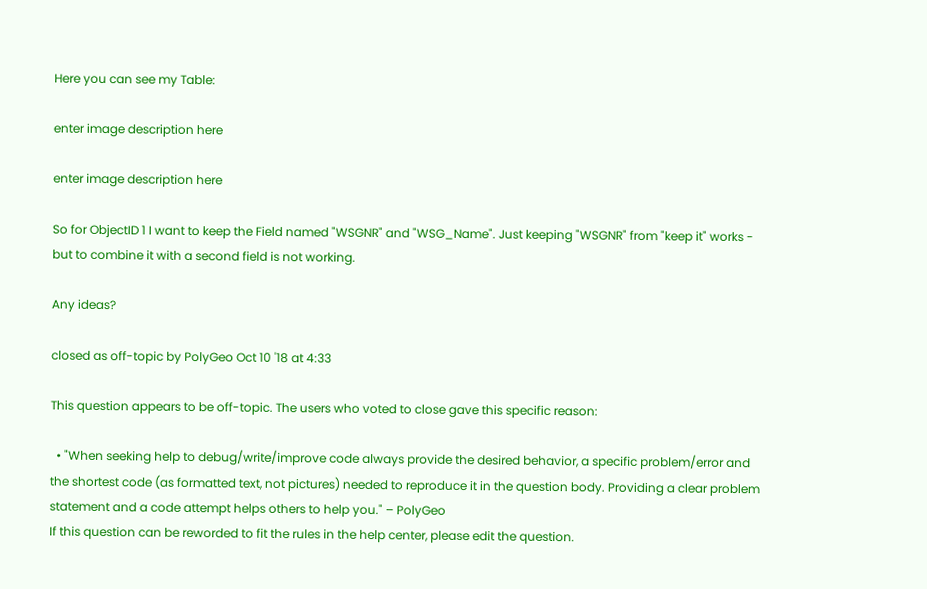Here you can see my Table:

enter image description here

enter image description here

So for ObjectID 1 I want to keep the Field named "WSGNR" and "WSG_Name". Just keeping "WSGNR" from "keep it" works - but to combine it with a second field is not working.

Any ideas?

closed as off-topic by PolyGeo Oct 10 '18 at 4:33

This question appears to be off-topic. The users who voted to close gave this specific reason:

  • "When seeking help to debug/write/improve code always provide the desired behavior, a specific problem/error and the shortest code (as formatted text, not pictures) needed to reproduce it in the question body. Providing a clear problem statement and a code attempt helps others to help you." – PolyGeo
If this question can be reworded to fit the rules in the help center, please edit the question.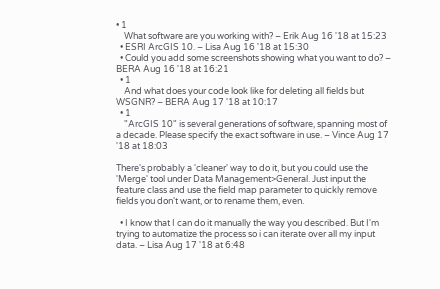• 1
    What software are you working with? – Erik Aug 16 '18 at 15:23
  • ESRI ArcGIS 10. – Lisa Aug 16 '18 at 15:30
  • Could you add some screenshots showing what you want to do? – BERA Aug 16 '18 at 16:21
  • 1
    And what does your code look like for deleting all fields but WSGNR? – BERA Aug 17 '18 at 10:17
  • 1
    "ArcGIS 10" is several generations of software, spanning most of a decade. Please specify the exact software in use. – Vince Aug 17 '18 at 18:03

There's probably a 'cleaner' way to do it, but you could use the 'Merge' tool under Data Management>General. Just input the feature class and use the field map parameter to quickly remove fields you don't want, or to rename them, even.

  • I know that I can do it manually the way you described. But I'm trying to automatize the process so i can iterate over all my input data. – Lisa Aug 17 '18 at 6:48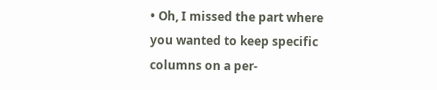• Oh, I missed the part where you wanted to keep specific columns on a per-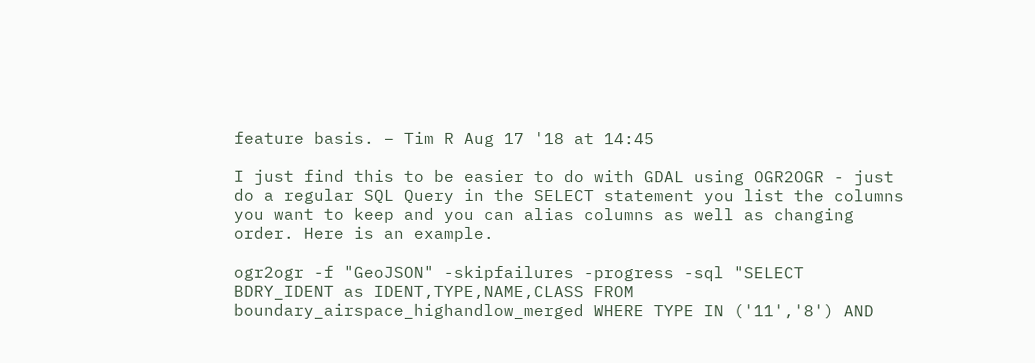feature basis. – Tim R Aug 17 '18 at 14:45

I just find this to be easier to do with GDAL using OGR2OGR - just do a regular SQL Query in the SELECT statement you list the columns you want to keep and you can alias columns as well as changing order. Here is an example.

ogr2ogr -f "GeoJSON" -skipfailures -progress -sql "SELECT BDRY_IDENT as IDENT,TYPE,NAME,CLASS FROM boundary_airspace_highandlow_merged WHERE TYPE IN ('11','8') AND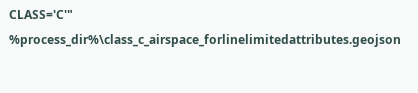CLASS='C'" %process_dir%\class_c_airspace_forlinelimitedattributes.geojson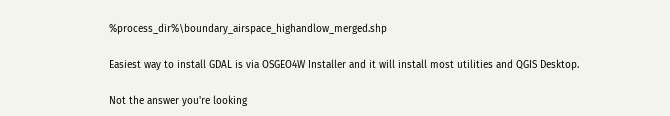%process_dir%\boundary_airspace_highandlow_merged.shp

Easiest way to install GDAL is via OSGEO4W Installer and it will install most utilities and QGIS Desktop.

Not the answer you're looking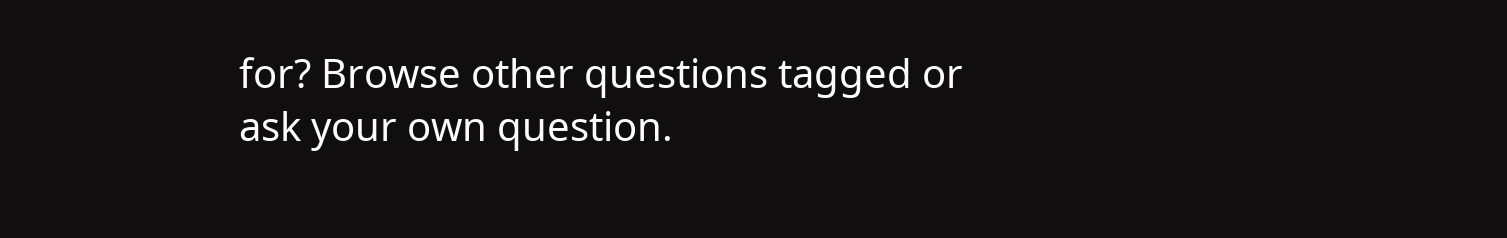for? Browse other questions tagged or ask your own question.